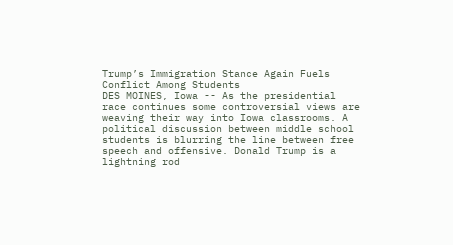Trump’s Immigration Stance Again Fuels Conflict Among Students
DES MOINES, Iowa -- As the presidential race continues some controversial views are weaving their way into Iowa classrooms. A political discussion between middle school students is blurring the line between free speech and offensive. Donald Trump is a lightning rod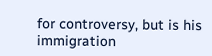for controversy, but is his immigration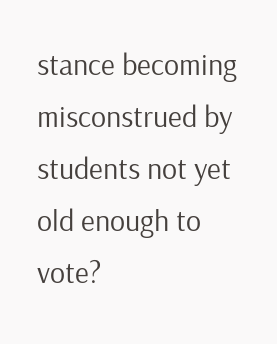stance becoming misconstrued by students not yet old enough to vote?